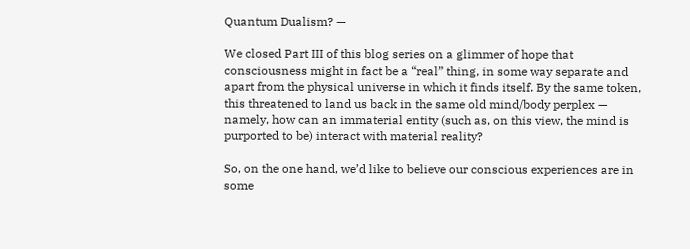Quantum Dualism? —

We closed Part III of this blog series on a glimmer of hope that consciousness might in fact be a “real” thing, in some way separate and apart from the physical universe in which it finds itself. By the same token, this threatened to land us back in the same old mind/body perplex — namely, how can an immaterial entity (such as, on this view, the mind is purported to be) interact with material reality?

So, on the one hand, we’d like to believe our conscious experiences are in some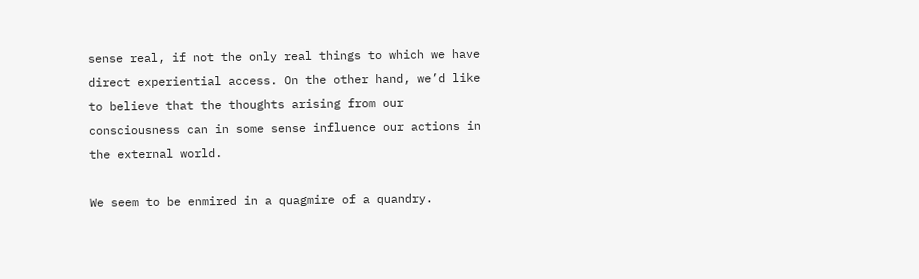sense real, if not the only real things to which we have direct experiential access. On the other hand, we’d like to believe that the thoughts arising from our consciousness can in some sense influence our actions in the external world.

We seem to be enmired in a quagmire of a quandry.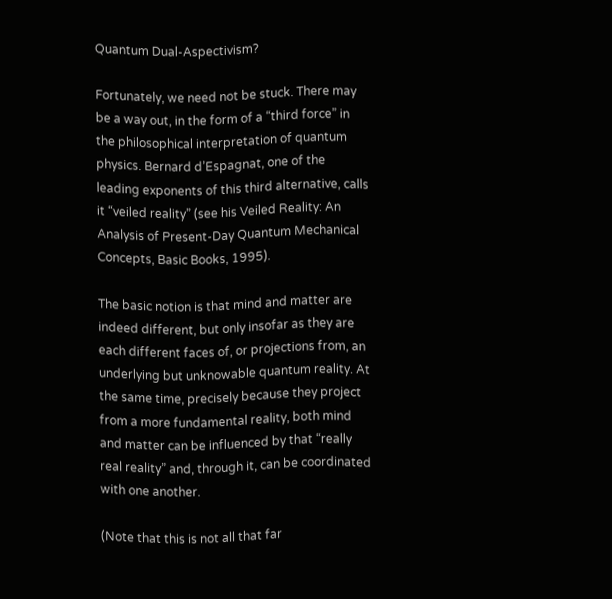Quantum Dual-Aspectivism?

Fortunately, we need not be stuck. There may be a way out, in the form of a “third force” in the philosophical interpretation of quantum physics. Bernard d’Espagnat, one of the leading exponents of this third alternative, calls it “veiled reality” (see his Veiled Reality: An Analysis of Present-Day Quantum Mechanical Concepts, Basic Books, 1995).

The basic notion is that mind and matter are indeed different, but only insofar as they are each different faces of, or projections from, an underlying but unknowable quantum reality. At the same time, precisely because they project from a more fundamental reality, both mind and matter can be influenced by that “really real reality” and, through it, can be coordinated with one another.

(Note that this is not all that far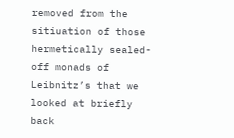removed from the sitiuation of those hermetically sealed-off monads of Leibnitz’s that we looked at briefly back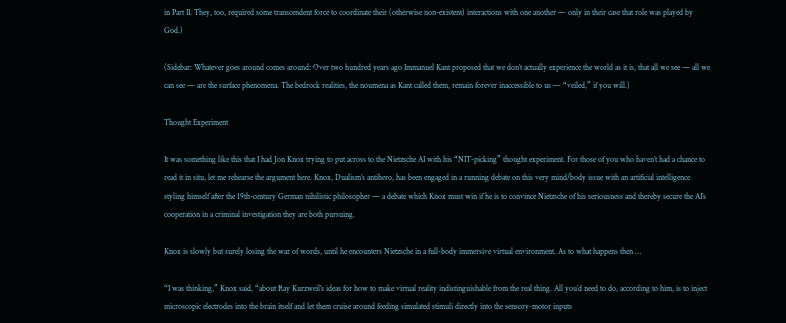in Part II. They, too, required some transcendent force to coordinate their (otherwise non-existent) interactions with one another — only in their case that role was played by God.)

(Sidebar: Whatever goes around comes around: Over two hundred years ago Immanuel Kant proposed that we don’t actually experience the world as it is, that all we see — all we can see — are the surface phenomena. The bedrock realities, the noumena as Kant called them, remain forever inaccessible to us — “veiled,” if you will.)

Thought Experiment

It was something like this that I had Jon Knox trying to put across to the Nietzsche AI with his “NIT-picking” thought experiment. For those of you who haven’t had a chance to read it in situ, let me rehearse the argument here. Knox, Dualism’s antihero, has been engaged in a running debate on this very mind/body issue with an artificial intelligence styling himself after the 19th-century German nihilistic philosopher — a debate which Knox must win if he is to convince Nietzsche of his seriousness and thereby secure the AI’s cooperation in a criminal investigation they are both pursuing.

Knox is slowly but surely losing the war of words, until he encounters Nietzsche in a full-body immersive virtual environment. As to what happens then …

“I was thinking,” Knox said, “about Ray Kurzweil’s ideas for how to make virtual reality indistinguishable from the real thing. All you’d need to do, according to him, is to inject microscopic electrodes into the brain itself and let them cruise around feeding simulated stimuli directly into the sensory-motor inputs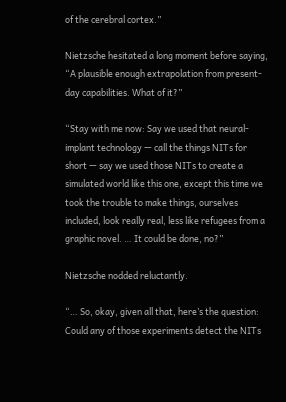of the cerebral cortex.”

Nietzsche hesitated a long moment before saying, “A plausible enough extrapolation from present-day capabilities. What of it?”

“Stay with me now: Say we used that neural-implant technology — call the things NITs for short — say we used those NITs to create a simulated world like this one, except this time we took the trouble to make things, ourselves included, look really real, less like refugees from a graphic novel. … It could be done, no?”

Nietzsche nodded reluctantly.

“… So, okay, given all that, here’s the question: Could any of those experiments detect the NITs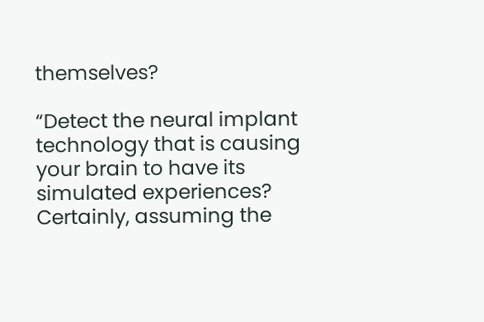themselves?

“Detect the neural implant technology that is causing your brain to have its simulated experiences? Certainly, assuming the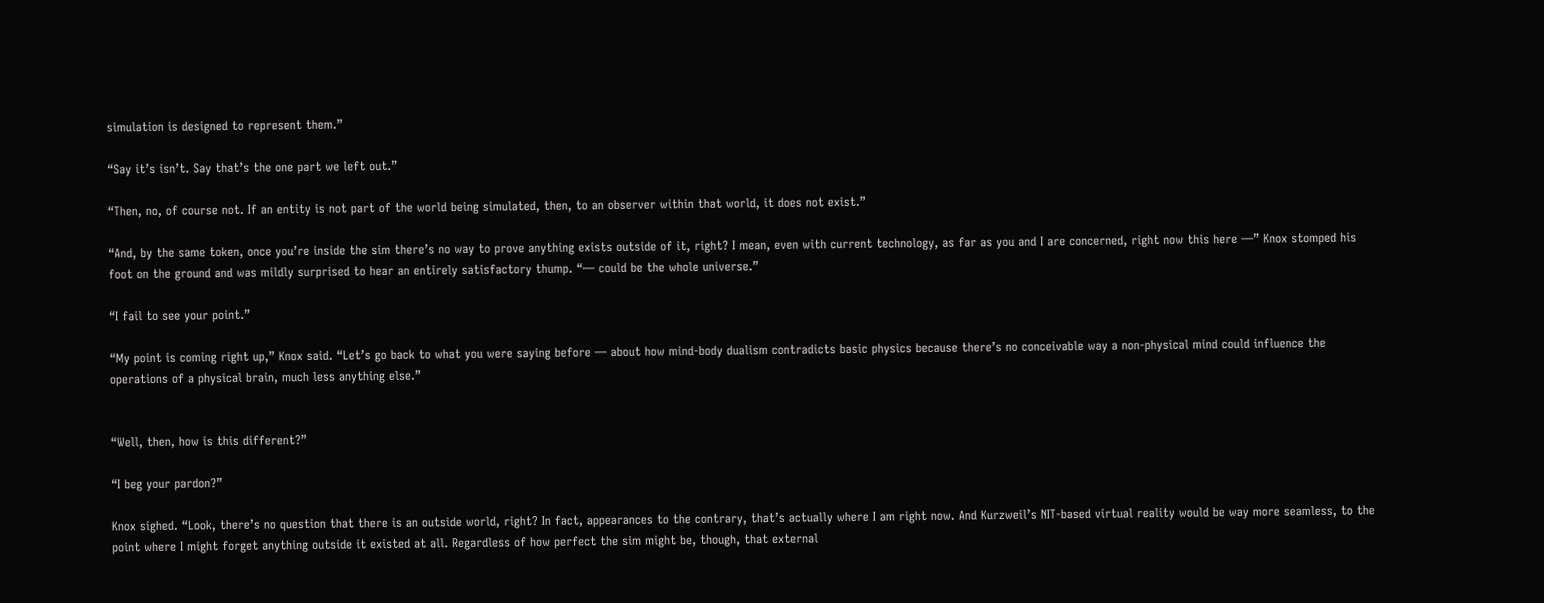simulation is designed to represent them.”

“Say it’s isn’t. Say that’s the one part we left out.”

“Then, no, of course not. If an entity is not part of the world being simulated, then, to an observer within that world, it does not exist.”

“And, by the same token, once you’re inside the sim there’s no way to prove anything exists outside of it, right? I mean, even with current technology, as far as you and I are concerned, right now this here —” Knox stomped his foot on the ground and was mildly surprised to hear an entirely satisfactory thump. “— could be the whole universe.”

“I fail to see your point.”

“My point is coming right up,” Knox said. “Let’s go back to what you were saying before — about how mind-body dualism contradicts basic physics because there’s no conceivable way a non-physical mind could influence the operations of a physical brain, much less anything else.”


“Well, then, how is this different?”

“I beg your pardon?”

Knox sighed. “Look, there’s no question that there is an outside world, right? In fact, appearances to the contrary, that’s actually where I am right now. And Kurzweil’s NIT-based virtual reality would be way more seamless, to the point where I might forget anything outside it existed at all. Regardless of how perfect the sim might be, though, that external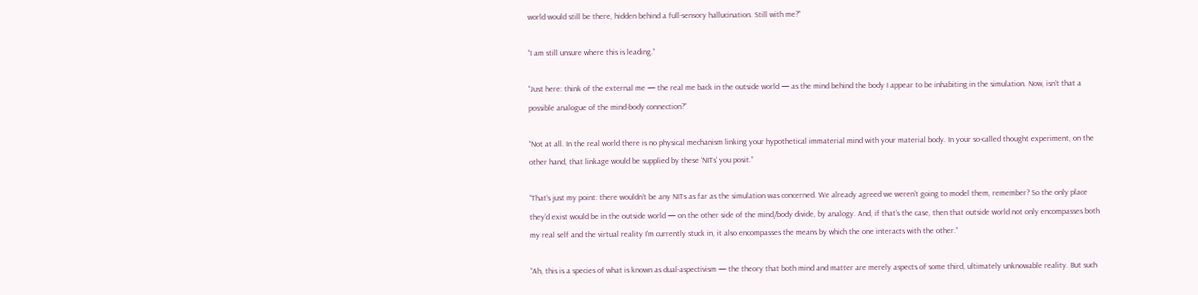world would still be there, hidden behind a full-sensory hallucination. Still with me?”

“I am still unsure where this is leading.”

“Just here: think of the external me — the real me back in the outside world — as the mind behind the body I appear to be inhabiting in the simulation. Now, isn’t that a possible analogue of the mind-body connection?”

“Not at all. In the real world there is no physical mechanism linking your hypothetical immaterial mind with your material body. In your so-called thought experiment, on the other hand, that linkage would be supplied by these ‘NITs’ you posit.”

“That’s just my point: there wouldn’t be any NITs as far as the simulation was concerned. We already agreed we weren’t going to model them, remember? So the only place they’d exist would be in the outside world — on the other side of the mind/body divide, by analogy. And, if that’s the case, then that outside world not only encompasses both my real self and the virtual reality I’m currently stuck in, it also encompasses the means by which the one interacts with the other.”

“Ah, this is a species of what is known as dual-aspectivism — the theory that both mind and matter are merely aspects of some third, ultimately unknowable reality. But such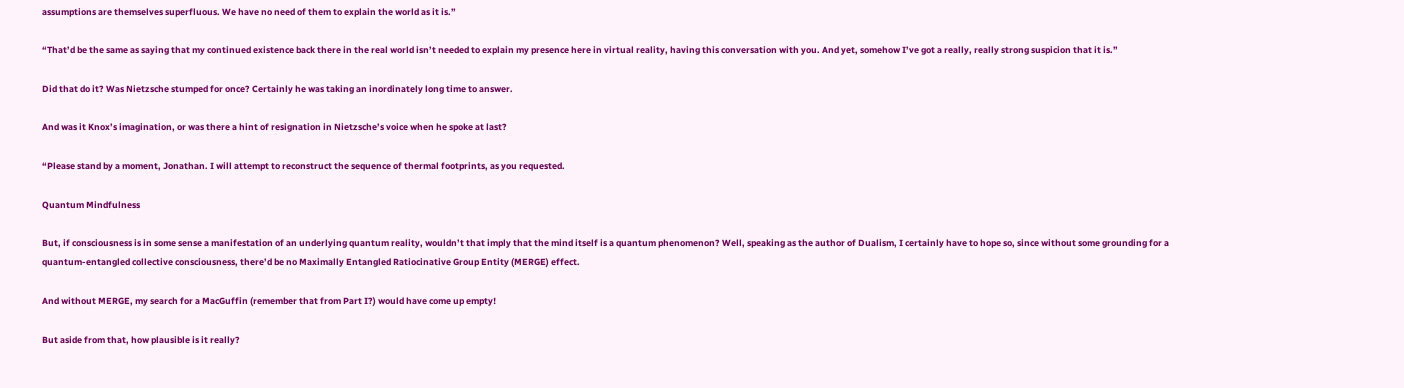assumptions are themselves superfluous. We have no need of them to explain the world as it is.”

“That’d be the same as saying that my continued existence back there in the real world isn’t needed to explain my presence here in virtual reality, having this conversation with you. And yet, somehow I’ve got a really, really strong suspicion that it is.”

Did that do it? Was Nietzsche stumped for once? Certainly he was taking an inordinately long time to answer.

And was it Knox’s imagination, or was there a hint of resignation in Nietzsche’s voice when he spoke at last?

“Please stand by a moment, Jonathan. I will attempt to reconstruct the sequence of thermal footprints, as you requested.

Quantum Mindfulness

But, if consciousness is in some sense a manifestation of an underlying quantum reality, wouldn’t that imply that the mind itself is a quantum phenomenon? Well, speaking as the author of Dualism, I certainly have to hope so, since without some grounding for a quantum-entangled collective consciousness, there’d be no Maximally Entangled Ratiocinative Group Entity (MERGE) effect.

And without MERGE, my search for a MacGuffin (remember that from Part I?) would have come up empty!

But aside from that, how plausible is it really?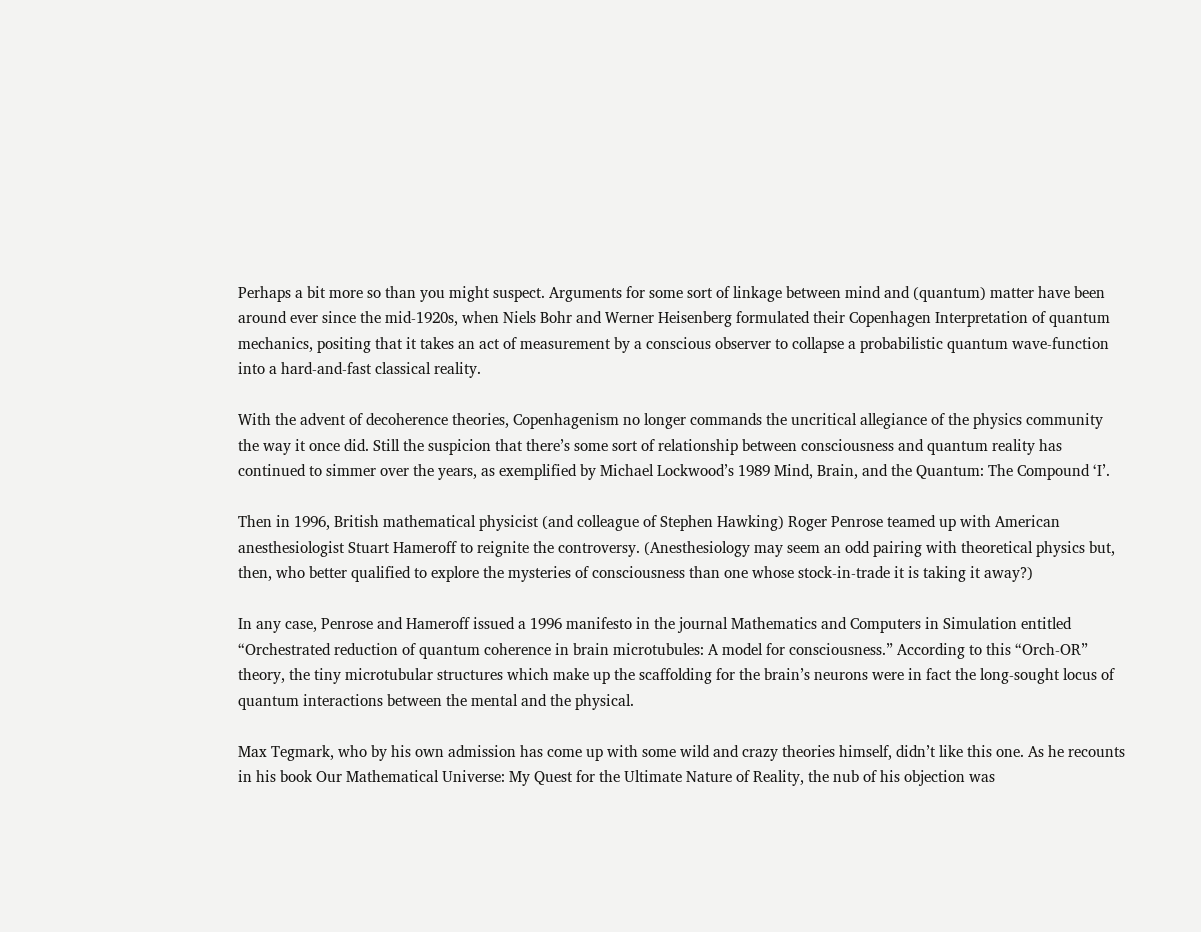Perhaps a bit more so than you might suspect. Arguments for some sort of linkage between mind and (quantum) matter have been around ever since the mid-1920s, when Niels Bohr and Werner Heisenberg formulated their Copenhagen Interpretation of quantum mechanics, positing that it takes an act of measurement by a conscious observer to collapse a probabilistic quantum wave-function into a hard-and-fast classical reality.

With the advent of decoherence theories, Copenhagenism no longer commands the uncritical allegiance of the physics community the way it once did. Still the suspicion that there’s some sort of relationship between consciousness and quantum reality has continued to simmer over the years, as exemplified by Michael Lockwood’s 1989 Mind, Brain, and the Quantum: The Compound ‘I’.

Then in 1996, British mathematical physicist (and colleague of Stephen Hawking) Roger Penrose teamed up with American anesthesiologist Stuart Hameroff to reignite the controversy. (Anesthesiology may seem an odd pairing with theoretical physics but, then, who better qualified to explore the mysteries of consciousness than one whose stock-in-trade it is taking it away?)

In any case, Penrose and Hameroff issued a 1996 manifesto in the journal Mathematics and Computers in Simulation entitled “Orchestrated reduction of quantum coherence in brain microtubules: A model for consciousness.” According to this “Orch-OR” theory, the tiny microtubular structures which make up the scaffolding for the brain’s neurons were in fact the long-sought locus of quantum interactions between the mental and the physical.

Max Tegmark, who by his own admission has come up with some wild and crazy theories himself, didn’t like this one. As he recounts in his book Our Mathematical Universe: My Quest for the Ultimate Nature of Reality, the nub of his objection was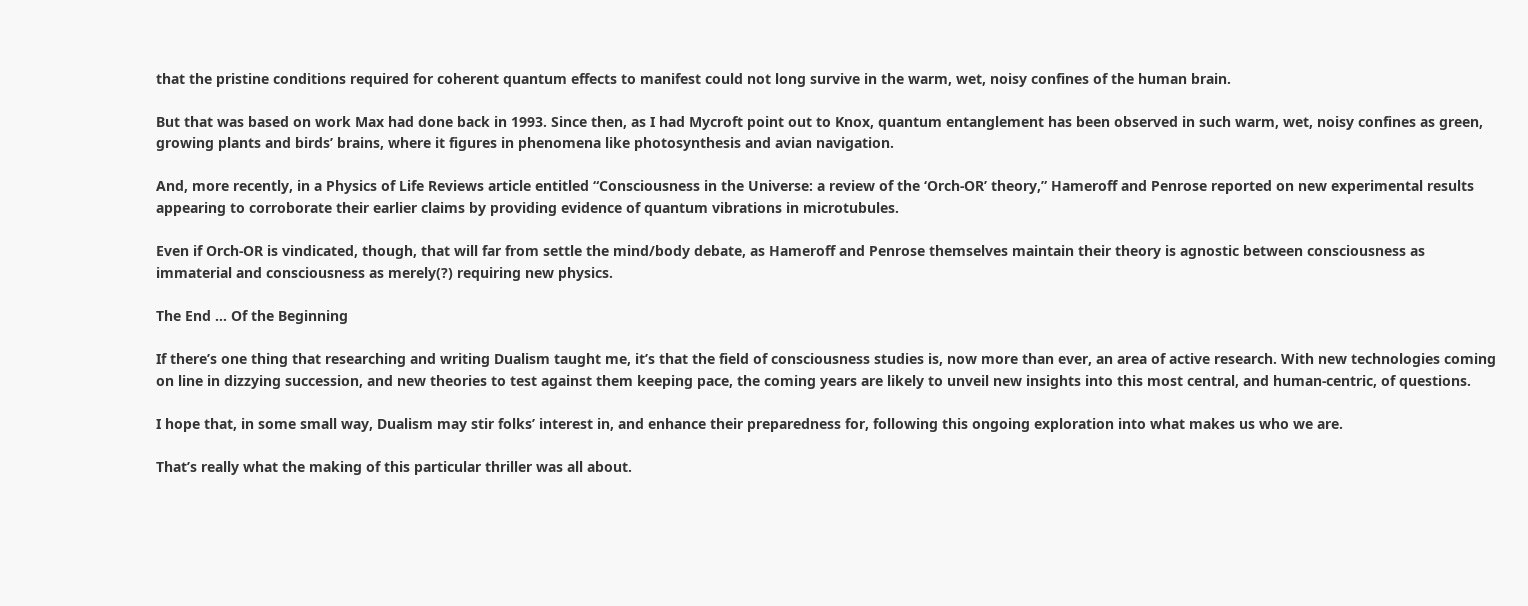that the pristine conditions required for coherent quantum effects to manifest could not long survive in the warm, wet, noisy confines of the human brain.

But that was based on work Max had done back in 1993. Since then, as I had Mycroft point out to Knox, quantum entanglement has been observed in such warm, wet, noisy confines as green, growing plants and birds’ brains, where it figures in phenomena like photosynthesis and avian navigation.

And, more recently, in a Physics of Life Reviews article entitled “Consciousness in the Universe: a review of the ‘Orch-OR’ theory,” Hameroff and Penrose reported on new experimental results appearing to corroborate their earlier claims by providing evidence of quantum vibrations in microtubules.

Even if Orch-OR is vindicated, though, that will far from settle the mind/body debate, as Hameroff and Penrose themselves maintain their theory is agnostic between consciousness as immaterial and consciousness as merely(?) requiring new physics.

The End … Of the Beginning

If there’s one thing that researching and writing Dualism taught me, it’s that the field of consciousness studies is, now more than ever, an area of active research. With new technologies coming on line in dizzying succession, and new theories to test against them keeping pace, the coming years are likely to unveil new insights into this most central, and human-centric, of questions.

I hope that, in some small way, Dualism may stir folks’ interest in, and enhance their preparedness for, following this ongoing exploration into what makes us who we are.

That’s really what the making of this particular thriller was all about.